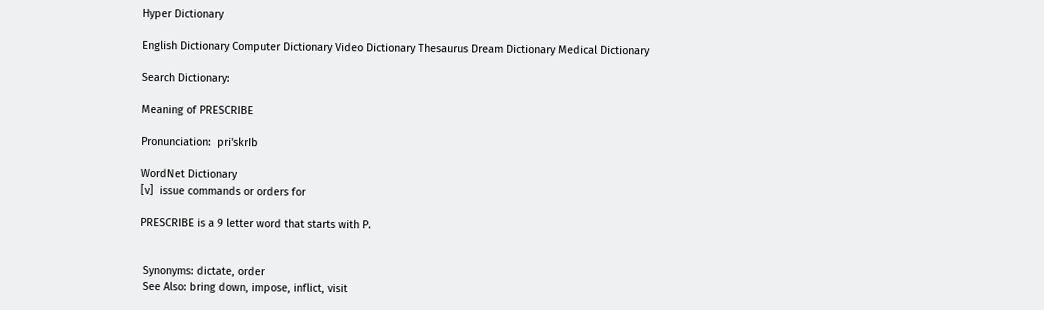Hyper Dictionary

English Dictionary Computer Dictionary Video Dictionary Thesaurus Dream Dictionary Medical Dictionary

Search Dictionary:

Meaning of PRESCRIBE

Pronunciation:  pri'skrIb

WordNet Dictionary
[v]  issue commands or orders for

PRESCRIBE is a 9 letter word that starts with P.


 Synonyms: dictate, order
 See Also: bring down, impose, inflict, visit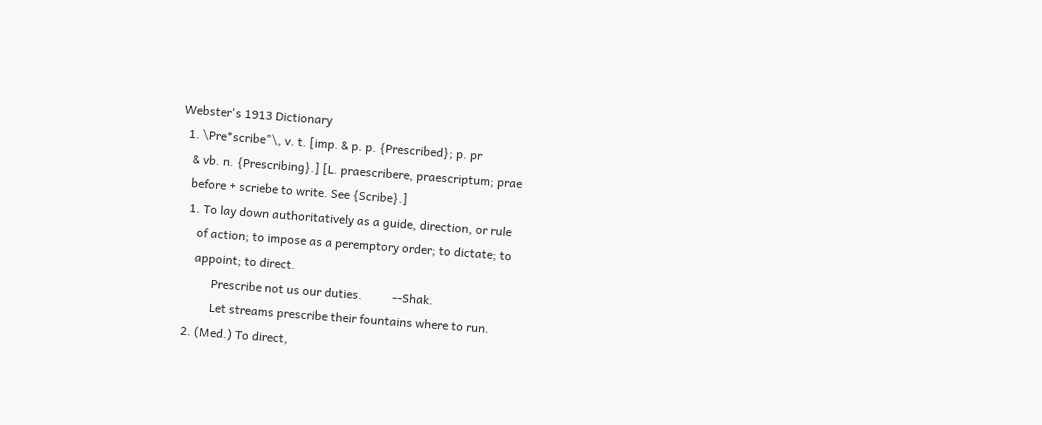Webster's 1913 Dictionary
  1. \Pre*scribe"\, v. t. [imp. & p. p. {Prescribed}; p. pr
    & vb. n. {Prescribing}.] [L. praescribere, praescriptum; prae
    before + scriebe to write. See {Scribe}.]
    1. To lay down authoritatively as a guide, direction, or rule
       of action; to impose as a peremptory order; to dictate; to
       appoint; to direct.
             Prescribe not us our duties.          --Shak.
             Let streams prescribe their fountains where to run.
    2. (Med.) To direct,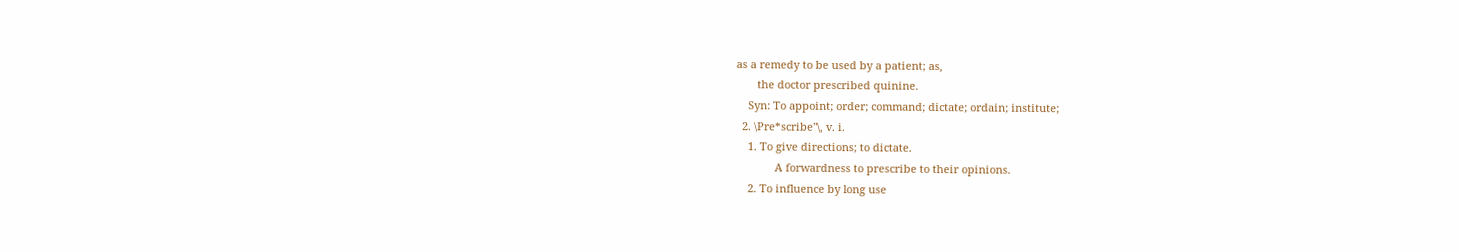as a remedy to be used by a patient; as,
       the doctor prescribed quinine.
    Syn: To appoint; order; command; dictate; ordain; institute;
  2. \Pre*scribe"\, v. i.
    1. To give directions; to dictate.
             A forwardness to prescribe to their opinions.
    2. To influence by long use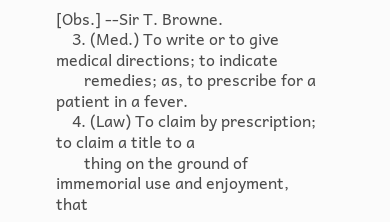[Obs.] --Sir T. Browne.
    3. (Med.) To write or to give medical directions; to indicate
       remedies; as, to prescribe for a patient in a fever.
    4. (Law) To claim by prescription; to claim a title to a
       thing on the ground of immemorial use and enjoyment, that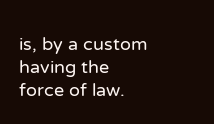is, by a custom having the force of law.